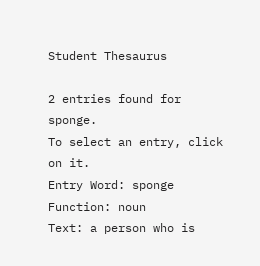Student Thesaurus

2 entries found for sponge.
To select an entry, click on it.
Entry Word: sponge
Function: noun
Text: a person who is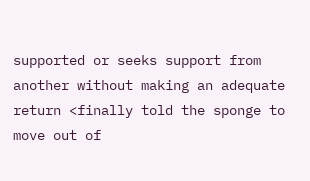supported or seeks support from another without making an adequate return <finally told the sponge to move out of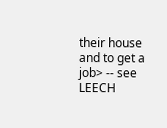their house and to get a job> -- see LEECH